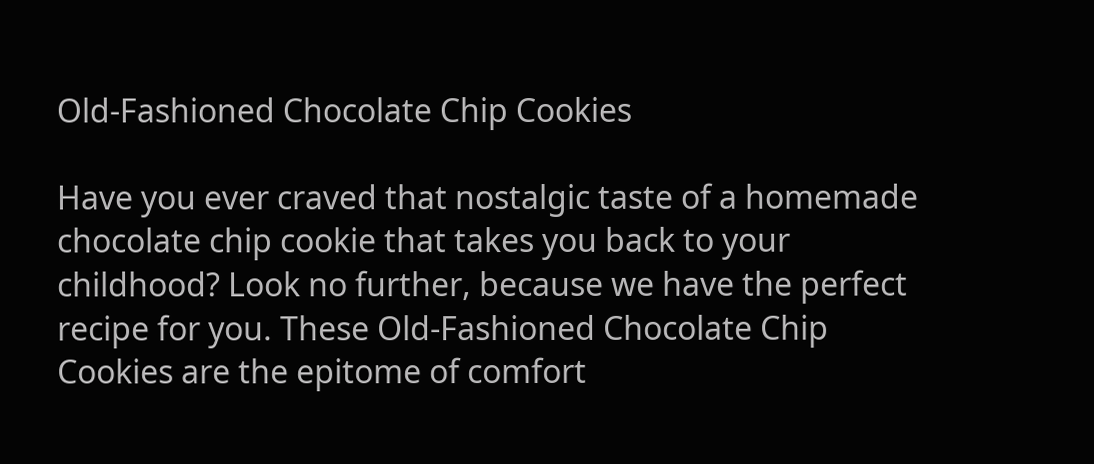Old-Fashioned Chocolate Chip Cookies

Have you ever craved that nostalgic taste of a homemade chocolate chip cookie that takes you back to your childhood? Look no further, because we have the perfect recipe for you. These Old-Fashioned Chocolate Chip Cookies are the epitome of comfort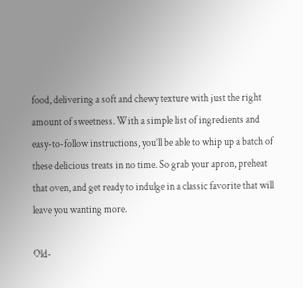food, delivering a soft and chewy texture with just the right amount of sweetness. With a simple list of ingredients and easy-to-follow instructions, you’ll be able to whip up a batch of these delicious treats in no time. So grab your apron, preheat that oven, and get ready to indulge in a classic favorite that will leave you wanting more.

Old-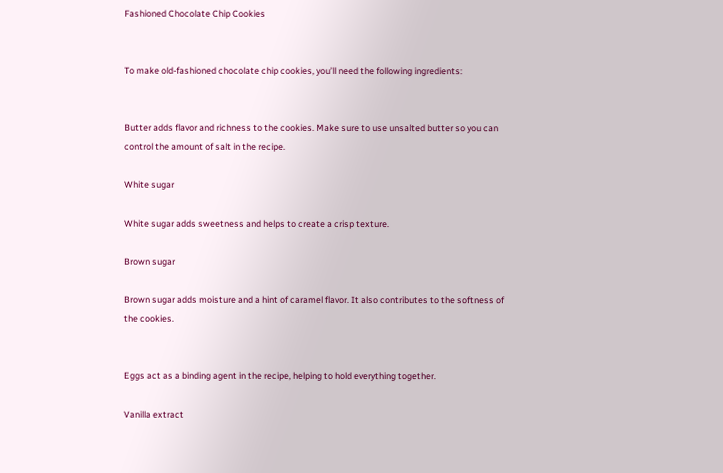Fashioned Chocolate Chip Cookies


To make old-fashioned chocolate chip cookies, you’ll need the following ingredients:


Butter adds flavor and richness to the cookies. Make sure to use unsalted butter so you can control the amount of salt in the recipe.

White sugar

White sugar adds sweetness and helps to create a crisp texture.

Brown sugar

Brown sugar adds moisture and a hint of caramel flavor. It also contributes to the softness of the cookies.


Eggs act as a binding agent in the recipe, helping to hold everything together.

Vanilla extract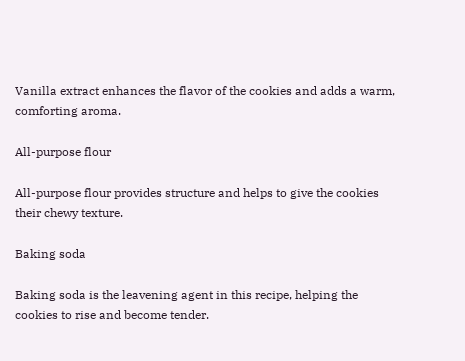Vanilla extract enhances the flavor of the cookies and adds a warm, comforting aroma.

All-purpose flour

All-purpose flour provides structure and helps to give the cookies their chewy texture.

Baking soda

Baking soda is the leavening agent in this recipe, helping the cookies to rise and become tender.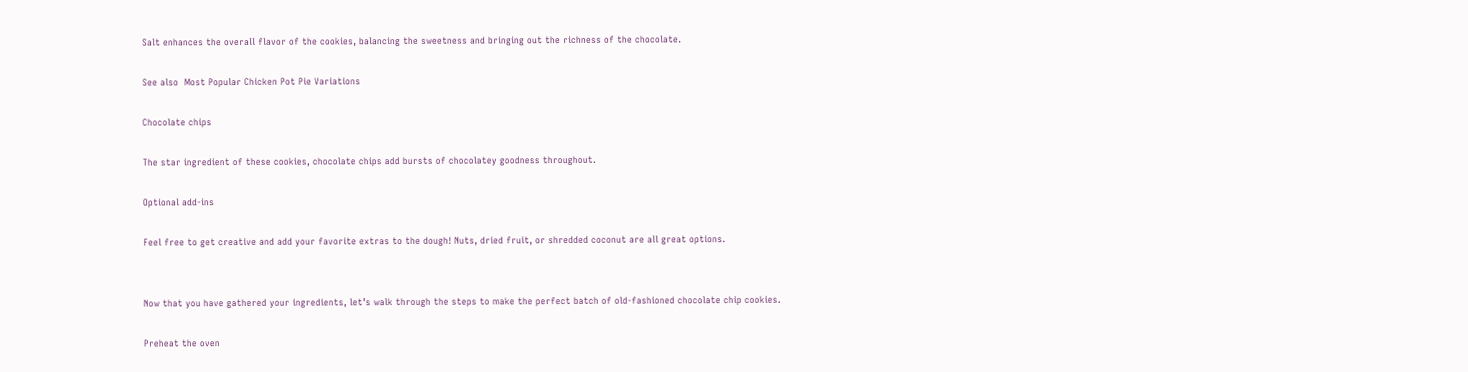Salt enhances the overall flavor of the cookies, balancing the sweetness and bringing out the richness of the chocolate.

See also  Most Popular Chicken Pot Pie Variations

Chocolate chips

The star ingredient of these cookies, chocolate chips add bursts of chocolatey goodness throughout.

Optional add-ins

Feel free to get creative and add your favorite extras to the dough! Nuts, dried fruit, or shredded coconut are all great options.


Now that you have gathered your ingredients, let’s walk through the steps to make the perfect batch of old-fashioned chocolate chip cookies.

Preheat the oven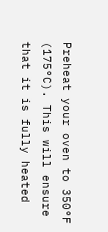Preheat your oven to 350°F (175°C). This will ensure that it is fully heated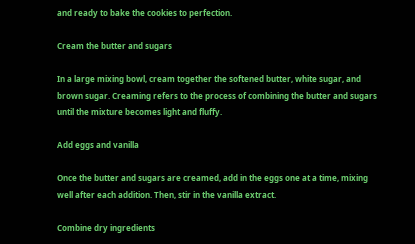and ready to bake the cookies to perfection.

Cream the butter and sugars

In a large mixing bowl, cream together the softened butter, white sugar, and brown sugar. Creaming refers to the process of combining the butter and sugars until the mixture becomes light and fluffy.

Add eggs and vanilla

Once the butter and sugars are creamed, add in the eggs one at a time, mixing well after each addition. Then, stir in the vanilla extract.

Combine dry ingredients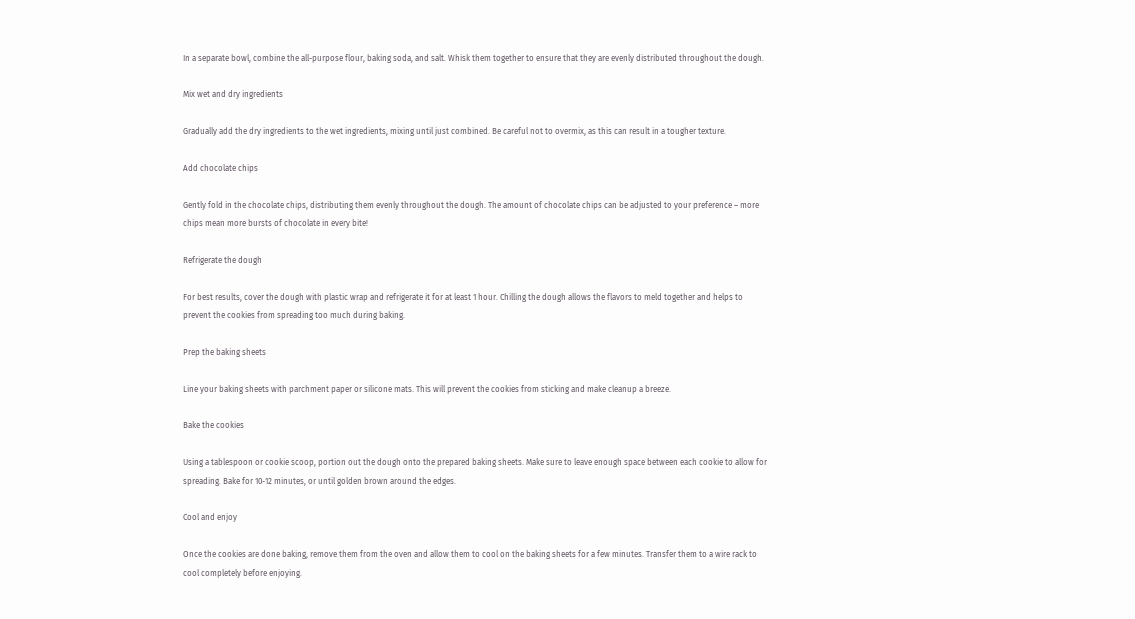In a separate bowl, combine the all-purpose flour, baking soda, and salt. Whisk them together to ensure that they are evenly distributed throughout the dough.

Mix wet and dry ingredients

Gradually add the dry ingredients to the wet ingredients, mixing until just combined. Be careful not to overmix, as this can result in a tougher texture.

Add chocolate chips

Gently fold in the chocolate chips, distributing them evenly throughout the dough. The amount of chocolate chips can be adjusted to your preference – more chips mean more bursts of chocolate in every bite!

Refrigerate the dough

For best results, cover the dough with plastic wrap and refrigerate it for at least 1 hour. Chilling the dough allows the flavors to meld together and helps to prevent the cookies from spreading too much during baking.

Prep the baking sheets

Line your baking sheets with parchment paper or silicone mats. This will prevent the cookies from sticking and make cleanup a breeze.

Bake the cookies

Using a tablespoon or cookie scoop, portion out the dough onto the prepared baking sheets. Make sure to leave enough space between each cookie to allow for spreading. Bake for 10-12 minutes, or until golden brown around the edges.

Cool and enjoy

Once the cookies are done baking, remove them from the oven and allow them to cool on the baking sheets for a few minutes. Transfer them to a wire rack to cool completely before enjoying.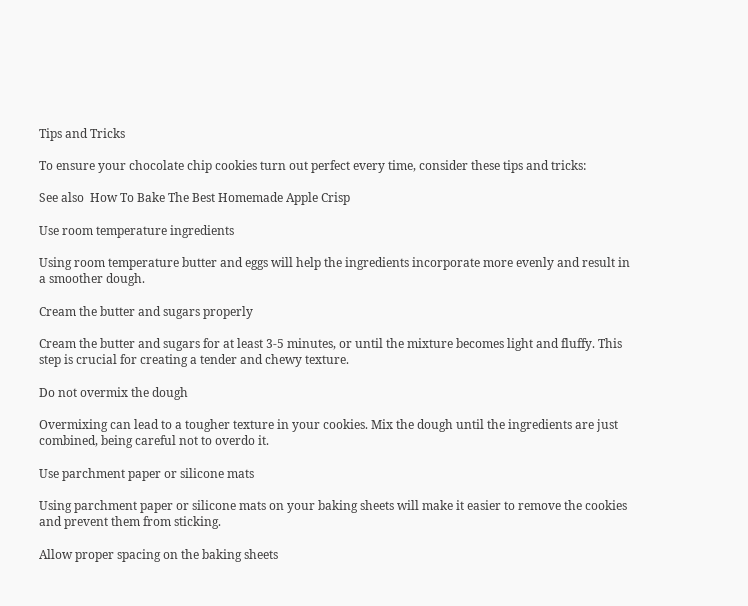Tips and Tricks

To ensure your chocolate chip cookies turn out perfect every time, consider these tips and tricks:

See also  How To Bake The Best Homemade Apple Crisp

Use room temperature ingredients

Using room temperature butter and eggs will help the ingredients incorporate more evenly and result in a smoother dough.

Cream the butter and sugars properly

Cream the butter and sugars for at least 3-5 minutes, or until the mixture becomes light and fluffy. This step is crucial for creating a tender and chewy texture.

Do not overmix the dough

Overmixing can lead to a tougher texture in your cookies. Mix the dough until the ingredients are just combined, being careful not to overdo it.

Use parchment paper or silicone mats

Using parchment paper or silicone mats on your baking sheets will make it easier to remove the cookies and prevent them from sticking.

Allow proper spacing on the baking sheets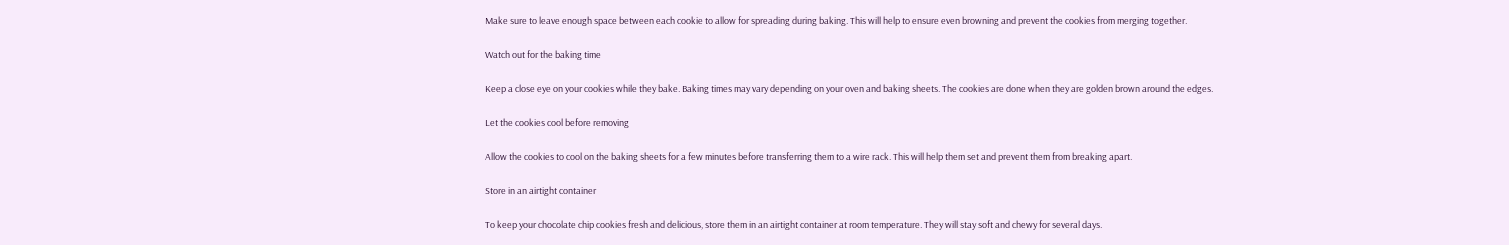Make sure to leave enough space between each cookie to allow for spreading during baking. This will help to ensure even browning and prevent the cookies from merging together.

Watch out for the baking time

Keep a close eye on your cookies while they bake. Baking times may vary depending on your oven and baking sheets. The cookies are done when they are golden brown around the edges.

Let the cookies cool before removing

Allow the cookies to cool on the baking sheets for a few minutes before transferring them to a wire rack. This will help them set and prevent them from breaking apart.

Store in an airtight container

To keep your chocolate chip cookies fresh and delicious, store them in an airtight container at room temperature. They will stay soft and chewy for several days.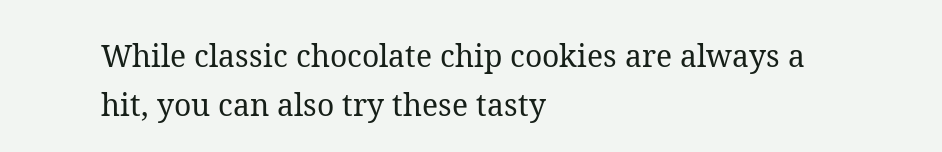While classic chocolate chip cookies are always a hit, you can also try these tasty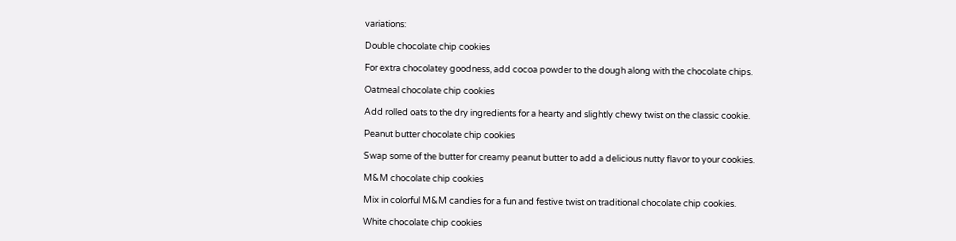variations:

Double chocolate chip cookies

For extra chocolatey goodness, add cocoa powder to the dough along with the chocolate chips.

Oatmeal chocolate chip cookies

Add rolled oats to the dry ingredients for a hearty and slightly chewy twist on the classic cookie.

Peanut butter chocolate chip cookies

Swap some of the butter for creamy peanut butter to add a delicious nutty flavor to your cookies.

M&M chocolate chip cookies

Mix in colorful M&M candies for a fun and festive twist on traditional chocolate chip cookies.

White chocolate chip cookies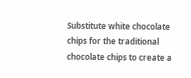Substitute white chocolate chips for the traditional chocolate chips to create a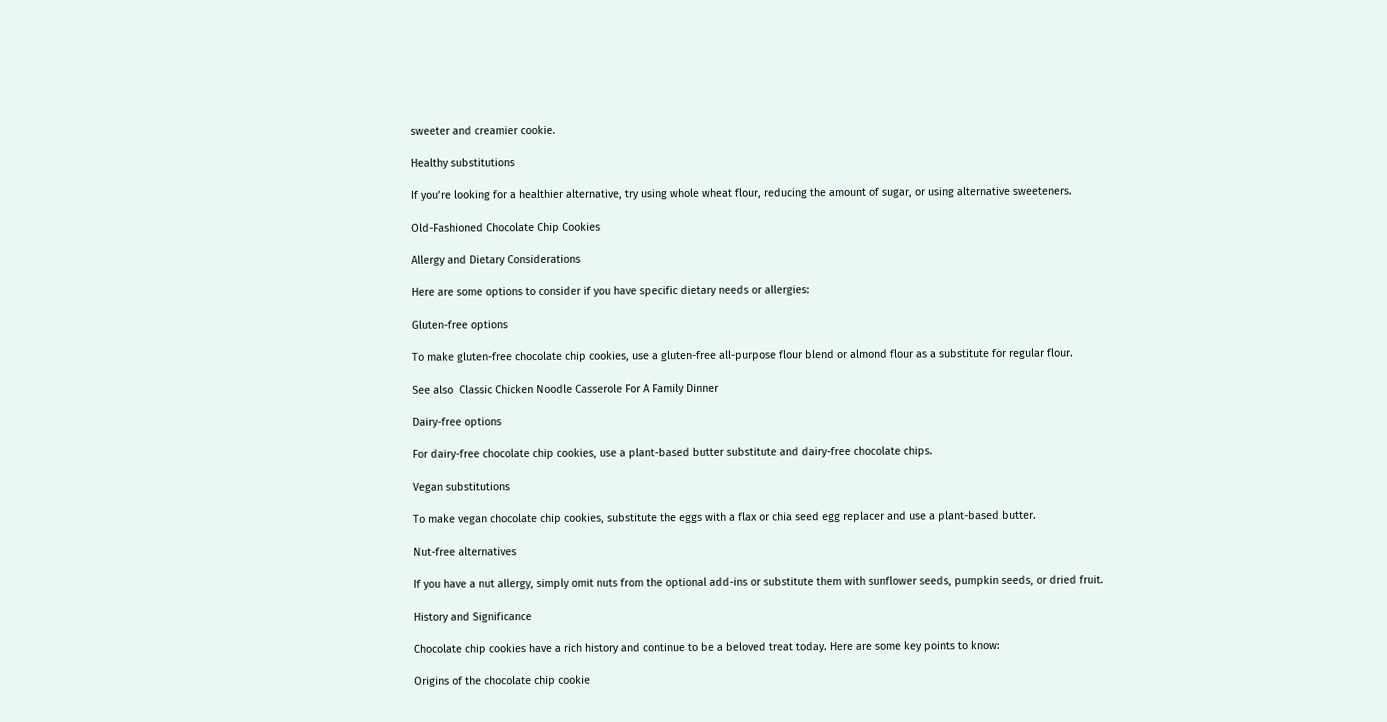sweeter and creamier cookie.

Healthy substitutions

If you’re looking for a healthier alternative, try using whole wheat flour, reducing the amount of sugar, or using alternative sweeteners.

Old-Fashioned Chocolate Chip Cookies

Allergy and Dietary Considerations

Here are some options to consider if you have specific dietary needs or allergies:

Gluten-free options

To make gluten-free chocolate chip cookies, use a gluten-free all-purpose flour blend or almond flour as a substitute for regular flour.

See also  Classic Chicken Noodle Casserole For A Family Dinner

Dairy-free options

For dairy-free chocolate chip cookies, use a plant-based butter substitute and dairy-free chocolate chips.

Vegan substitutions

To make vegan chocolate chip cookies, substitute the eggs with a flax or chia seed egg replacer and use a plant-based butter.

Nut-free alternatives

If you have a nut allergy, simply omit nuts from the optional add-ins or substitute them with sunflower seeds, pumpkin seeds, or dried fruit.

History and Significance

Chocolate chip cookies have a rich history and continue to be a beloved treat today. Here are some key points to know:

Origins of the chocolate chip cookie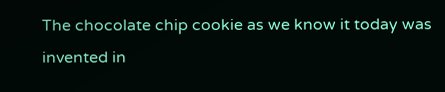The chocolate chip cookie as we know it today was invented in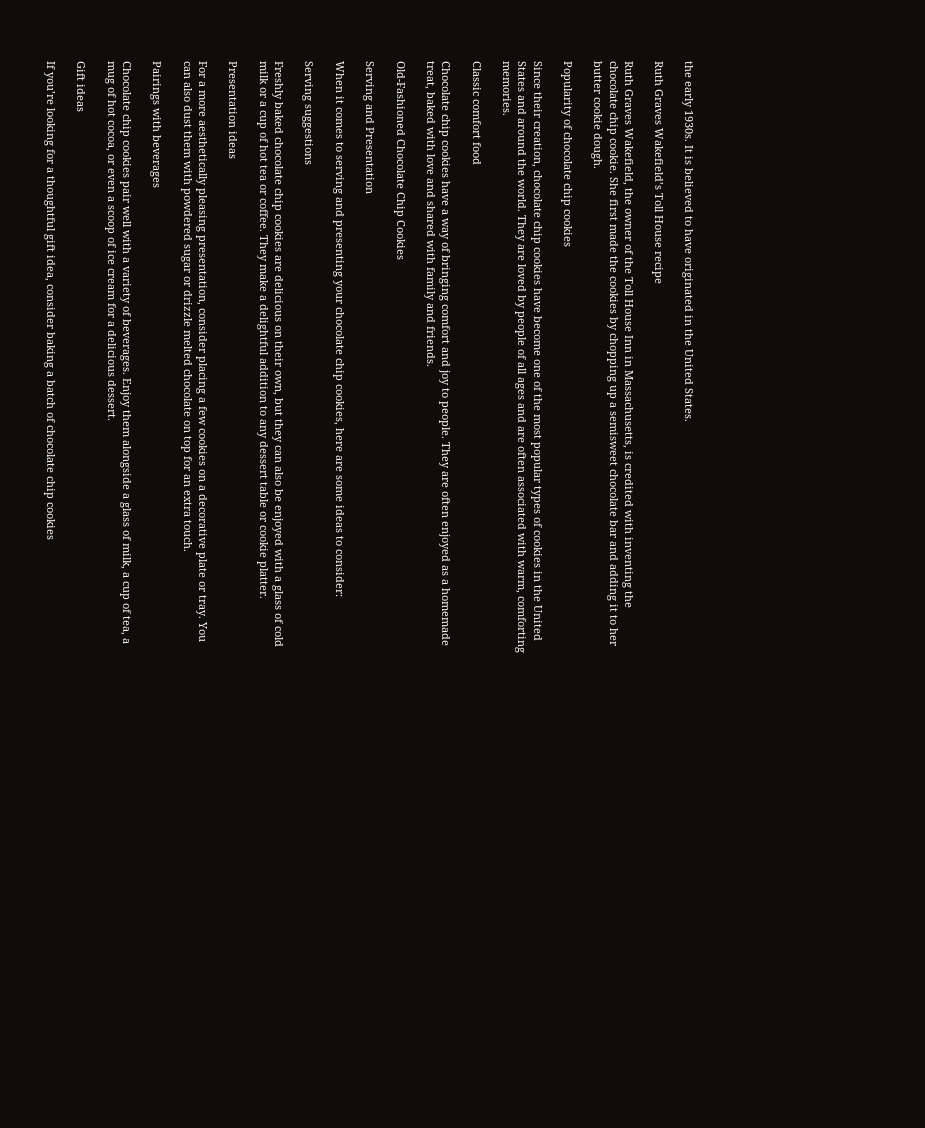the early 1930s. It is believed to have originated in the United States.

Ruth Graves Wakefield’s Toll House recipe

Ruth Graves Wakefield, the owner of the Toll House Inn in Massachusetts, is credited with inventing the chocolate chip cookie. She first made the cookies by chopping up a semisweet chocolate bar and adding it to her butter cookie dough.

Popularity of chocolate chip cookies

Since their creation, chocolate chip cookies have become one of the most popular types of cookies in the United States and around the world. They are loved by people of all ages and are often associated with warm, comforting memories.

Classic comfort food

Chocolate chip cookies have a way of bringing comfort and joy to people. They are often enjoyed as a homemade treat, baked with love and shared with family and friends.

Old-Fashioned Chocolate Chip Cookies

Serving and Presentation

When it comes to serving and presenting your chocolate chip cookies, here are some ideas to consider:

Serving suggestions

Freshly baked chocolate chip cookies are delicious on their own, but they can also be enjoyed with a glass of cold milk or a cup of hot tea or coffee. They make a delightful addition to any dessert table or cookie platter.

Presentation ideas

For a more aesthetically pleasing presentation, consider placing a few cookies on a decorative plate or tray. You can also dust them with powdered sugar or drizzle melted chocolate on top for an extra touch.

Pairings with beverages

Chocolate chip cookies pair well with a variety of beverages. Enjoy them alongside a glass of milk, a cup of tea, a mug of hot cocoa, or even a scoop of ice cream for a delicious dessert.

Gift ideas

If you’re looking for a thoughtful gift idea, consider baking a batch of chocolate chip cookies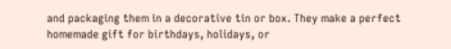and packaging them in a decorative tin or box. They make a perfect homemade gift for birthdays, holidays, or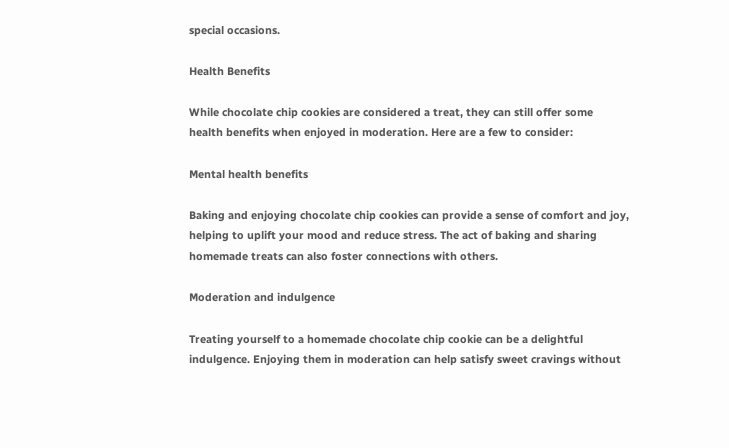special occasions.

Health Benefits

While chocolate chip cookies are considered a treat, they can still offer some health benefits when enjoyed in moderation. Here are a few to consider:

Mental health benefits

Baking and enjoying chocolate chip cookies can provide a sense of comfort and joy, helping to uplift your mood and reduce stress. The act of baking and sharing homemade treats can also foster connections with others.

Moderation and indulgence

Treating yourself to a homemade chocolate chip cookie can be a delightful indulgence. Enjoying them in moderation can help satisfy sweet cravings without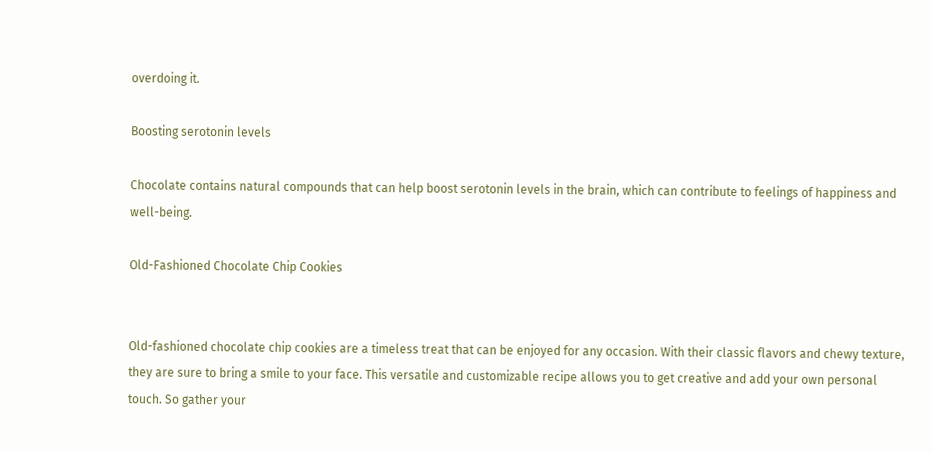overdoing it.

Boosting serotonin levels

Chocolate contains natural compounds that can help boost serotonin levels in the brain, which can contribute to feelings of happiness and well-being.

Old-Fashioned Chocolate Chip Cookies


Old-fashioned chocolate chip cookies are a timeless treat that can be enjoyed for any occasion. With their classic flavors and chewy texture, they are sure to bring a smile to your face. This versatile and customizable recipe allows you to get creative and add your own personal touch. So gather your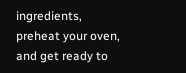ingredients, preheat your oven, and get ready to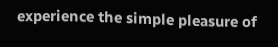experience the simple pleasure of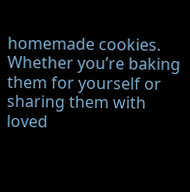homemade cookies. Whether you’re baking them for yourself or sharing them with loved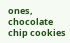ones, chocolate chip cookies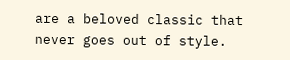are a beloved classic that never goes out of style.